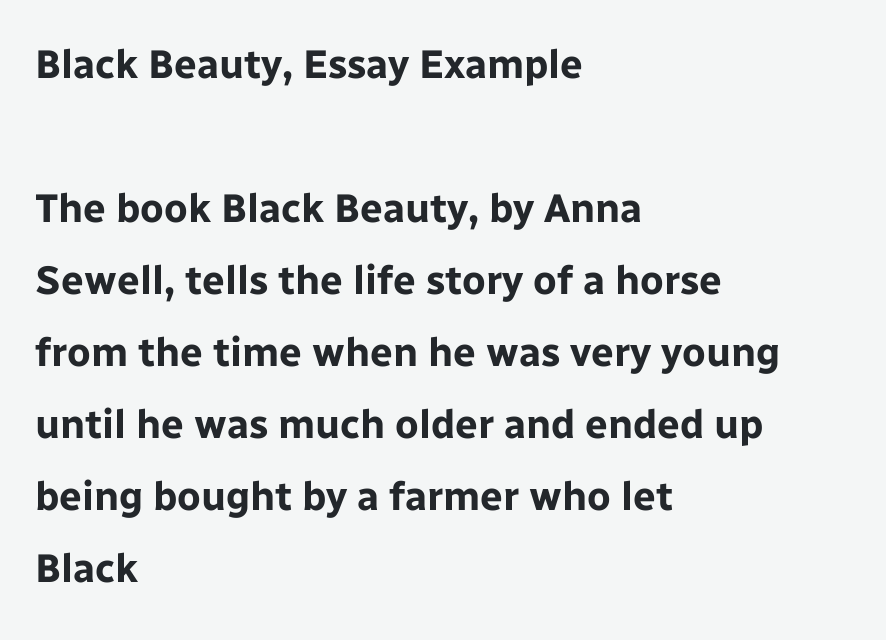Black Beauty, Essay Example

The book Black Beauty, by Anna Sewell, tells the life story of a horse from the time when he was very young until he was much older and ended up being bought by a farmer who let Black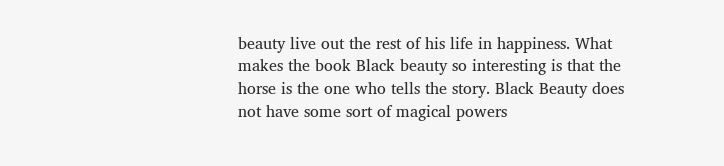beauty live out the rest of his life in happiness. What makes the book Black beauty so interesting is that the horse is the one who tells the story. Black Beauty does not have some sort of magical powers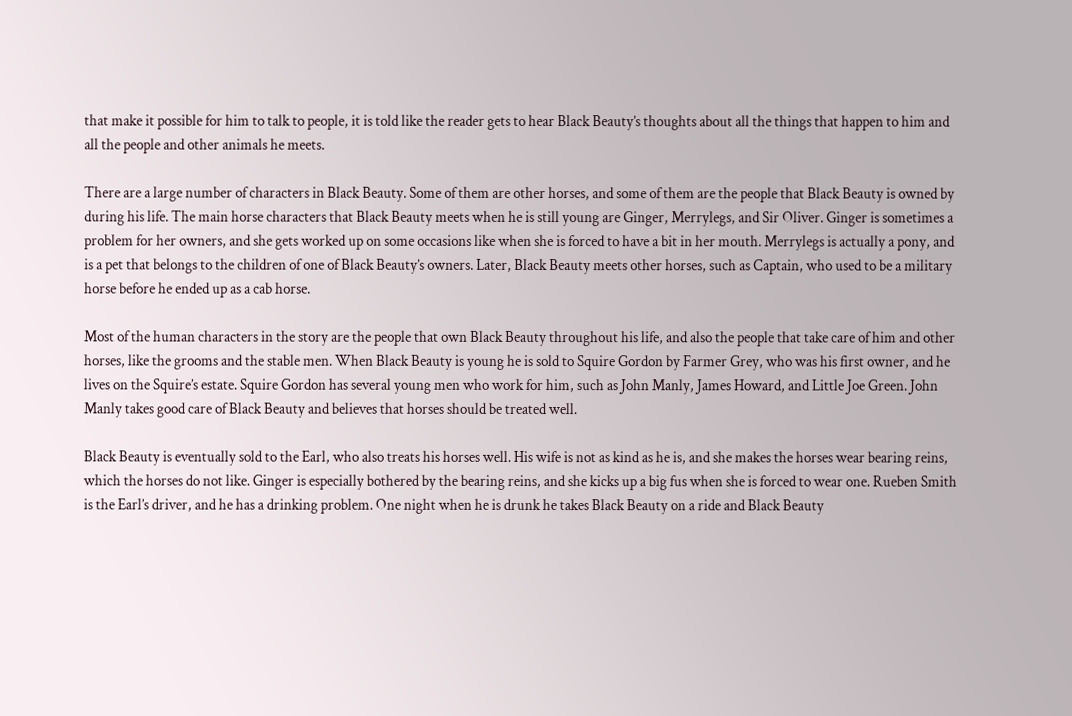that make it possible for him to talk to people, it is told like the reader gets to hear Black Beauty’s thoughts about all the things that happen to him and all the people and other animals he meets.

There are a large number of characters in Black Beauty. Some of them are other horses, and some of them are the people that Black Beauty is owned by during his life. The main horse characters that Black Beauty meets when he is still young are Ginger, Merrylegs, and Sir Oliver. Ginger is sometimes a problem for her owners, and she gets worked up on some occasions like when she is forced to have a bit in her mouth. Merrylegs is actually a pony, and is a pet that belongs to the children of one of Black Beauty’s owners. Later, Black Beauty meets other horses, such as Captain, who used to be a military horse before he ended up as a cab horse.

Most of the human characters in the story are the people that own Black Beauty throughout his life, and also the people that take care of him and other horses, like the grooms and the stable men. When Black Beauty is young he is sold to Squire Gordon by Farmer Grey, who was his first owner, and he lives on the Squire’s estate. Squire Gordon has several young men who work for him, such as John Manly, James Howard, and Little Joe Green. John Manly takes good care of Black Beauty and believes that horses should be treated well.

Black Beauty is eventually sold to the Earl, who also treats his horses well. His wife is not as kind as he is, and she makes the horses wear bearing reins, which the horses do not like. Ginger is especially bothered by the bearing reins, and she kicks up a big fus when she is forced to wear one. Rueben Smith is the Earl’s driver, and he has a drinking problem. One night when he is drunk he takes Black Beauty on a ride and Black Beauty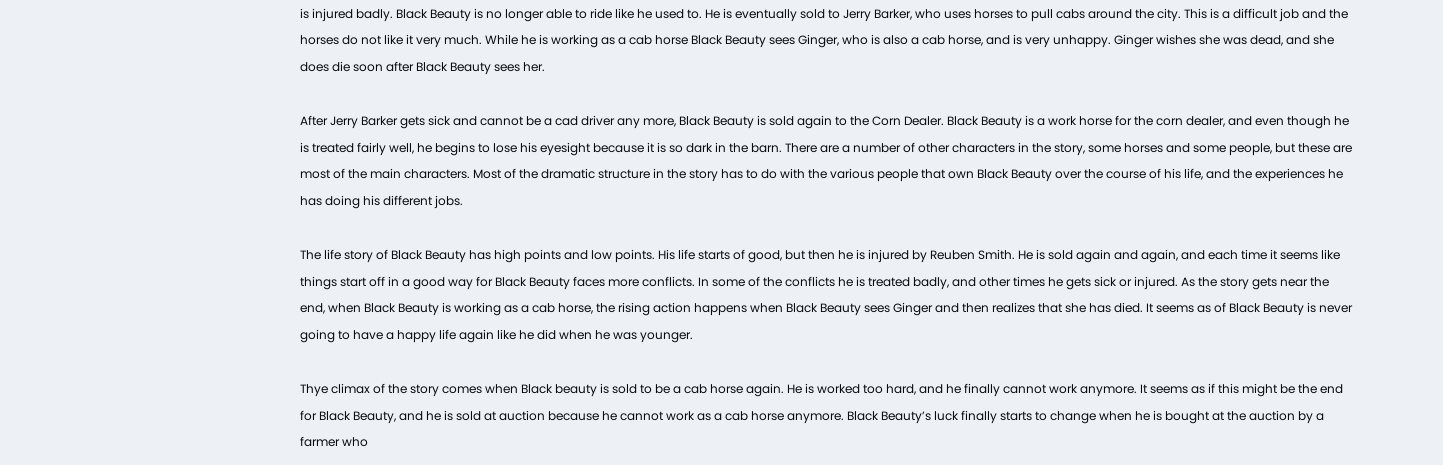is injured badly. Black Beauty is no longer able to ride like he used to. He is eventually sold to Jerry Barker, who uses horses to pull cabs around the city. This is a difficult job and the horses do not like it very much. While he is working as a cab horse Black Beauty sees Ginger, who is also a cab horse, and is very unhappy. Ginger wishes she was dead, and she does die soon after Black Beauty sees her.

After Jerry Barker gets sick and cannot be a cad driver any more, Black Beauty is sold again to the Corn Dealer. Black Beauty is a work horse for the corn dealer, and even though he is treated fairly well, he begins to lose his eyesight because it is so dark in the barn. There are a number of other characters in the story, some horses and some people, but these are most of the main characters. Most of the dramatic structure in the story has to do with the various people that own Black Beauty over the course of his life, and the experiences he has doing his different jobs.

The life story of Black Beauty has high points and low points. His life starts of good, but then he is injured by Reuben Smith. He is sold again and again, and each time it seems like things start off in a good way for Black Beauty faces more conflicts. In some of the conflicts he is treated badly, and other times he gets sick or injured. As the story gets near the end, when Black Beauty is working as a cab horse, the rising action happens when Black Beauty sees Ginger and then realizes that she has died. It seems as of Black Beauty is never going to have a happy life again like he did when he was younger.

Thye climax of the story comes when Black beauty is sold to be a cab horse again. He is worked too hard, and he finally cannot work anymore. It seems as if this might be the end for Black Beauty, and he is sold at auction because he cannot work as a cab horse anymore. Black Beauty’s luck finally starts to change when he is bought at the auction by a farmer who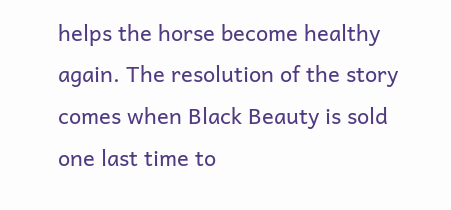helps the horse become healthy again. The resolution of the story comes when Black Beauty is sold one last time to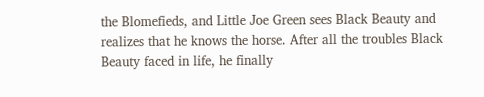the Blomefieds, and Little Joe Green sees Black Beauty and realizes that he knows the horse. After all the troubles Black Beauty faced in life, he finally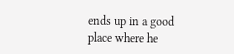ends up in a good place where he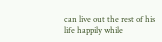can live out the rest of his life happily while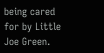being cared for by Little Joe Green.